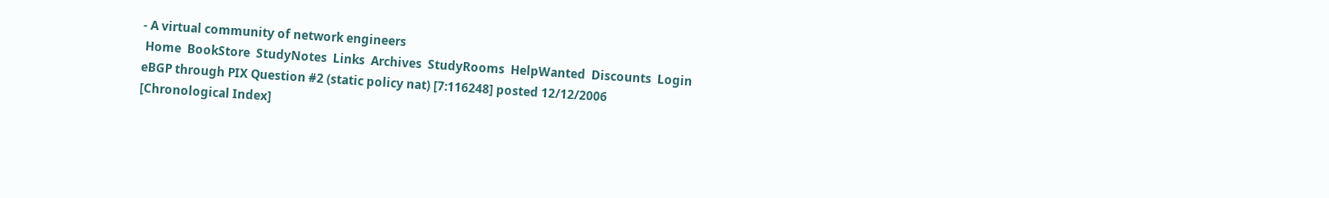- A virtual community of network engineers
 Home  BookStore  StudyNotes  Links  Archives  StudyRooms  HelpWanted  Discounts  Login
eBGP through PIX Question #2 (static policy nat) [7:116248] posted 12/12/2006
[Chronological Index]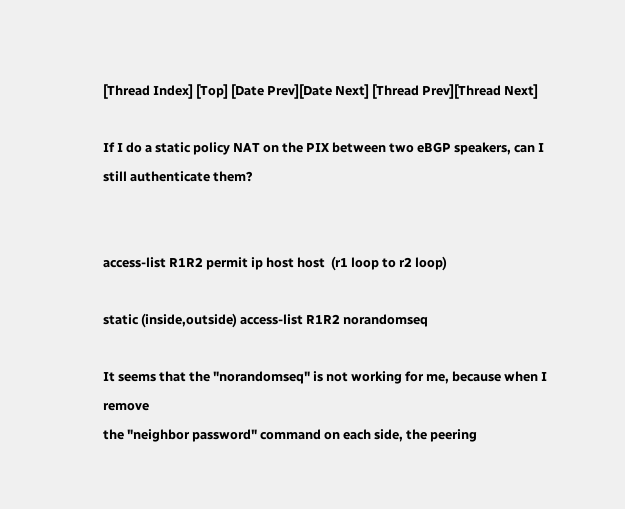[Thread Index] [Top] [Date Prev][Date Next] [Thread Prev][Thread Next]

If I do a static policy NAT on the PIX between two eBGP speakers, can I
still authenticate them?


access-list R1R2 permit ip host host  (r1 loop to r2 loop)

static (inside,outside) access-list R1R2 norandomseq

It seems that the "norandomseq" is not working for me, because when I remove
the "neighbor password" command on each side, the peering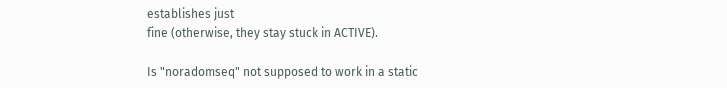establishes just
fine (otherwise, they stay stuck in ACTIVE).

Is "noradomseq" not supposed to work in a static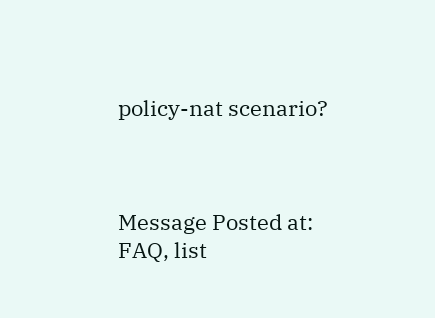policy-nat scenario?



Message Posted at:
FAQ, list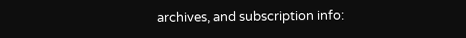archives, and subscription info: